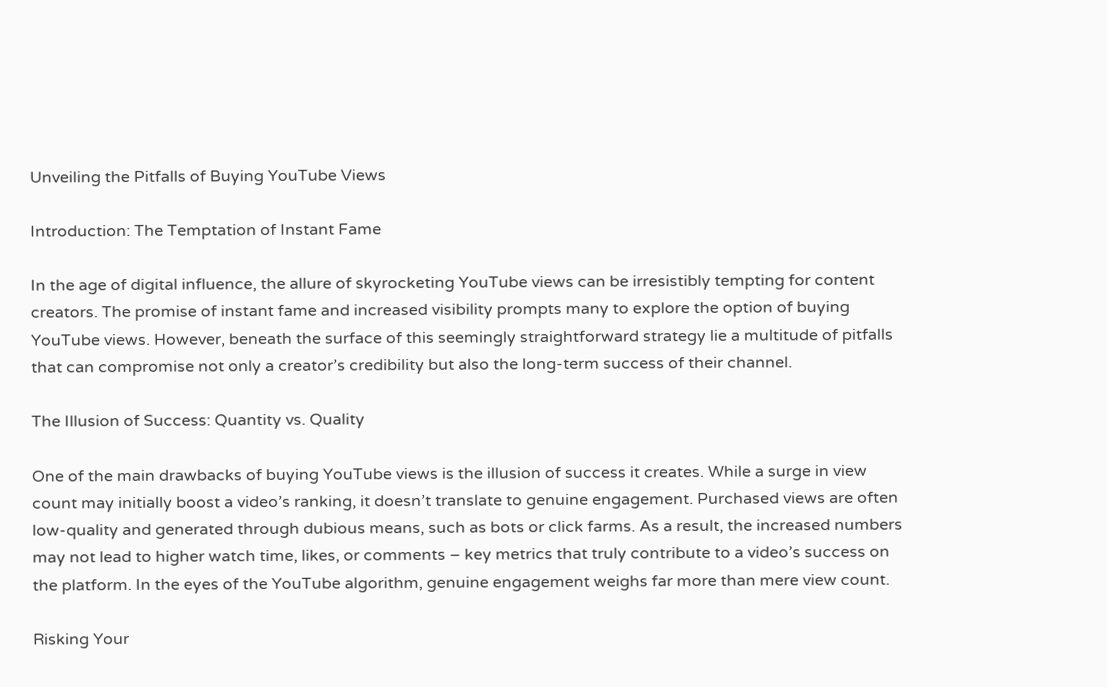Unveiling the Pitfalls of Buying YouTube Views

Introduction: The Temptation of Instant Fame

In the age of digital influence, the allure of skyrocketing YouTube views can be irresistibly tempting for content creators. The promise of instant fame and increased visibility prompts many to explore the option of buying YouTube views. However, beneath the surface of this seemingly straightforward strategy lie a multitude of pitfalls that can compromise not only a creator’s credibility but also the long-term success of their channel.

The Illusion of Success: Quantity vs. Quality

One of the main drawbacks of buying YouTube views is the illusion of success it creates. While a surge in view count may initially boost a video’s ranking, it doesn’t translate to genuine engagement. Purchased views are often low-quality and generated through dubious means, such as bots or click farms. As a result, the increased numbers may not lead to higher watch time, likes, or comments – key metrics that truly contribute to a video’s success on the platform. In the eyes of the YouTube algorithm, genuine engagement weighs far more than mere view count.

Risking Your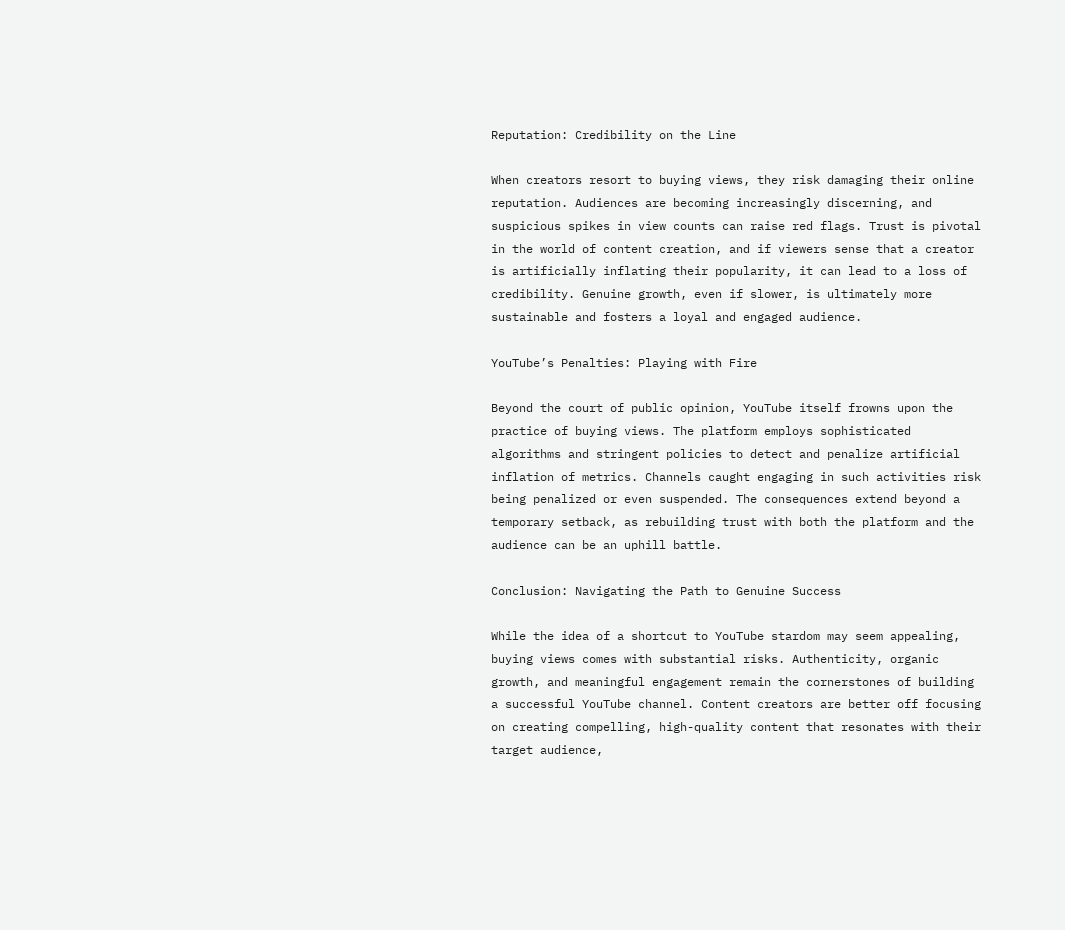Reputation: Credibility on the Line

When creators resort to buying views, they risk damaging their online reputation. Audiences are becoming increasingly discerning, and suspicious spikes in view counts can raise red flags. Trust is pivotal in the world of content creation, and if viewers sense that a creator is artificially inflating their popularity, it can lead to a loss of credibility. Genuine growth, even if slower, is ultimately more sustainable and fosters a loyal and engaged audience.

YouTube’s Penalties: Playing with Fire

Beyond the court of public opinion, YouTube itself frowns upon the practice of buying views. The platform employs sophisticated algorithms and stringent policies to detect and penalize artificial inflation of metrics. Channels caught engaging in such activities risk being penalized or even suspended. The consequences extend beyond a temporary setback, as rebuilding trust with both the platform and the audience can be an uphill battle.

Conclusion: Navigating the Path to Genuine Success

While the idea of a shortcut to YouTube stardom may seem appealing, buying views comes with substantial risks. Authenticity, organic growth, and meaningful engagement remain the cornerstones of building a successful YouTube channel. Content creators are better off focusing on creating compelling, high-quality content that resonates with their target audience,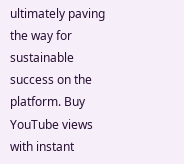ultimately paving the way for sustainable success on the platform. Buy YouTube views with instant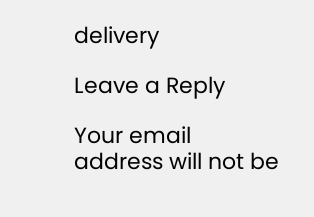delivery

Leave a Reply

Your email address will not be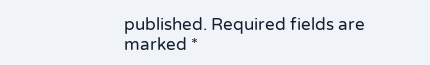published. Required fields are marked *